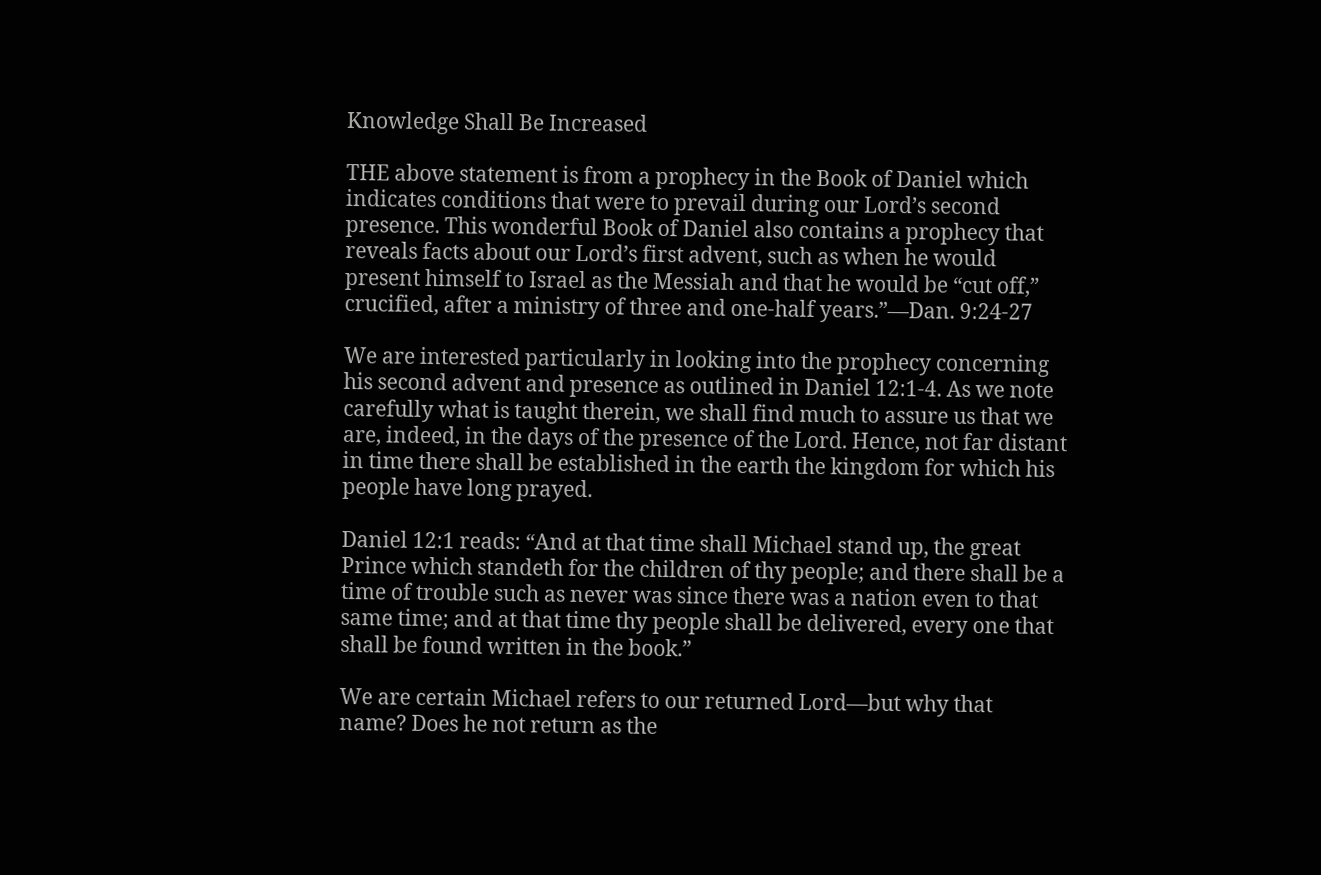Knowledge Shall Be Increased

THE above statement is from a prophecy in the Book of Daniel which indicates conditions that were to prevail during our Lord’s second presence. This wonderful Book of Daniel also contains a prophecy that reveals facts about our Lord’s first advent, such as when he would present himself to Israel as the Messiah and that he would be “cut off,” crucified, after a ministry of three and one-half years.”—Dan. 9:24-27

We are interested particularly in looking into the prophecy concerning his second advent and presence as outlined in Daniel 12:1-4. As we note carefully what is taught therein, we shall find much to assure us that we are, indeed, in the days of the presence of the Lord. Hence, not far distant in time there shall be established in the earth the kingdom for which his people have long prayed.

Daniel 12:1 reads: “And at that time shall Michael stand up, the great Prince which standeth for the children of thy people; and there shall be a time of trouble such as never was since there was a nation even to that same time; and at that time thy people shall be delivered, every one that shall be found written in the book.”

We are certain Michael refers to our returned Lord—but why that name? Does he not return as the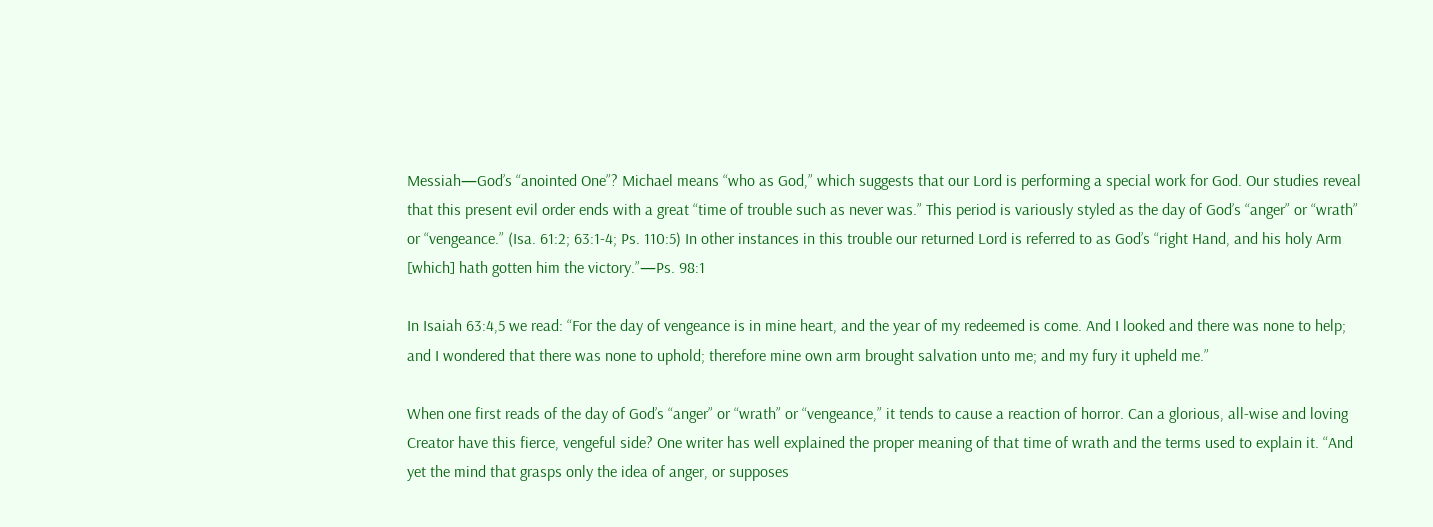Messiah—God’s “anointed One”? Michael means “who as God,” which suggests that our Lord is performing a special work for God. Our studies reveal that this present evil order ends with a great “time of trouble such as never was.” This period is variously styled as the day of God’s “anger” or “wrath” or “vengeance.” (Isa. 61:2; 63:1-4; Ps. 110:5) In other instances in this trouble our returned Lord is referred to as God’s “right Hand, and his holy Arm [which] hath gotten him the victory.”—Ps. 98:1

In Isaiah 63:4,5 we read: “For the day of vengeance is in mine heart, and the year of my redeemed is come. And I looked and there was none to help; and I wondered that there was none to uphold; therefore mine own arm brought salvation unto me; and my fury it upheld me.”

When one first reads of the day of God’s “anger” or “wrath” or “vengeance,” it tends to cause a reaction of horror. Can a glorious, all-wise and loving Creator have this fierce, vengeful side? One writer has well explained the proper meaning of that time of wrath and the terms used to explain it. “And yet the mind that grasps only the idea of anger, or supposes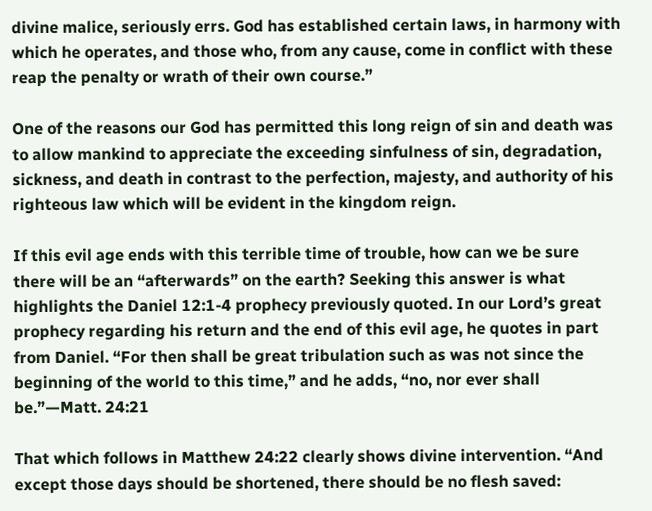divine malice, seriously errs. God has established certain laws, in harmony with which he operates, and those who, from any cause, come in conflict with these reap the penalty or wrath of their own course.”

One of the reasons our God has permitted this long reign of sin and death was to allow mankind to appreciate the exceeding sinfulness of sin, degradation, sickness, and death in contrast to the perfection, majesty, and authority of his righteous law which will be evident in the kingdom reign.

If this evil age ends with this terrible time of trouble, how can we be sure there will be an “afterwards” on the earth? Seeking this answer is what highlights the Daniel 12:1-4 prophecy previously quoted. In our Lord’s great prophecy regarding his return and the end of this evil age, he quotes in part from Daniel. “For then shall be great tribulation such as was not since the beginning of the world to this time,” and he adds, “no, nor ever shall be.”—Matt. 24:21

That which follows in Matthew 24:22 clearly shows divine intervention. “And except those days should be shortened, there should be no flesh saved: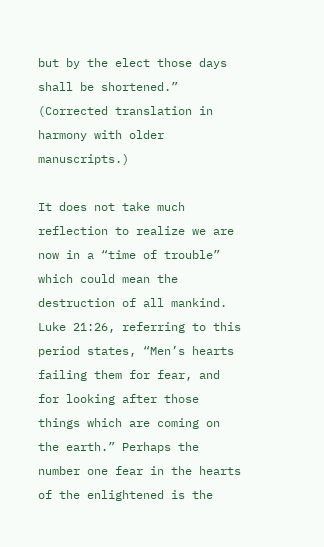but by the elect those days shall be shortened.” (Corrected translation in harmony with older manuscripts.)

It does not take much reflection to realize we are now in a “time of trouble” which could mean the destruction of all mankind. Luke 21:26, referring to this period states, “Men’s hearts failing them for fear, and for looking after those things which are coming on the earth.” Perhaps the number one fear in the hearts of the enlightened is the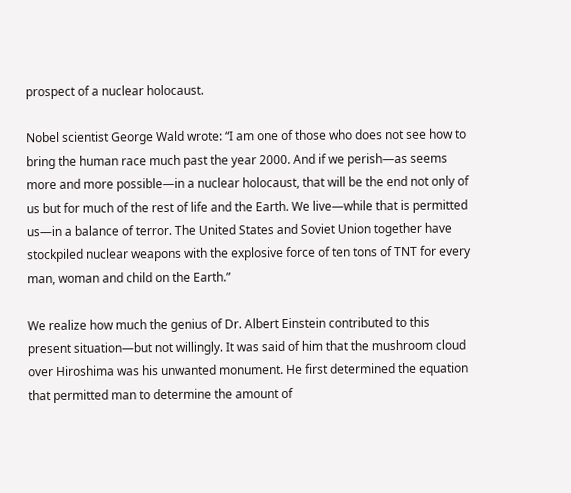prospect of a nuclear holocaust.

Nobel scientist George Wald wrote: “I am one of those who does not see how to bring the human race much past the year 2000. And if we perish—as seems more and more possible—in a nuclear holocaust, that will be the end not only of us but for much of the rest of life and the Earth. We live—while that is permitted us—in a balance of terror. The United States and Soviet Union together have stockpiled nuclear weapons with the explosive force of ten tons of TNT for every man, woman and child on the Earth.”

We realize how much the genius of Dr. Albert Einstein contributed to this present situation—but not willingly. It was said of him that the mushroom cloud over Hiroshima was his unwanted monument. He first determined the equation that permitted man to determine the amount of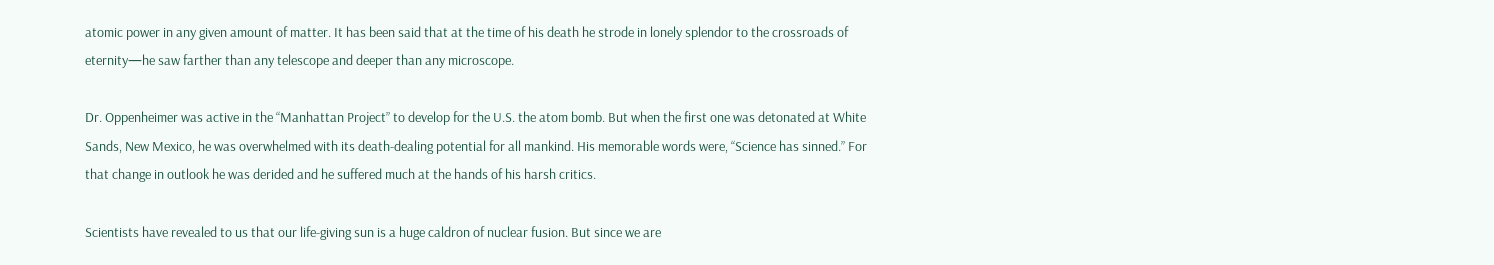atomic power in any given amount of matter. It has been said that at the time of his death he strode in lonely splendor to the crossroads of eternity—he saw farther than any telescope and deeper than any microscope.

Dr. Oppenheimer was active in the “Manhattan Project” to develop for the U.S. the atom bomb. But when the first one was detonated at White Sands, New Mexico, he was overwhelmed with its death-dealing potential for all mankind. His memorable words were, “Science has sinned.” For that change in outlook he was derided and he suffered much at the hands of his harsh critics.

Scientists have revealed to us that our life-giving sun is a huge caldron of nuclear fusion. But since we are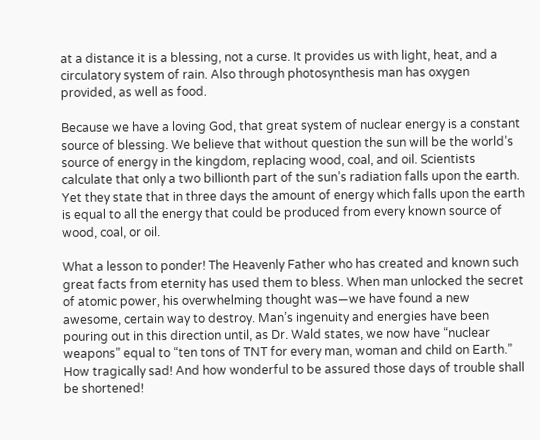at a distance it is a blessing, not a curse. It provides us with light, heat, and a circulatory system of rain. Also through photosynthesis man has oxygen provided, as well as food.

Because we have a loving God, that great system of nuclear energy is a constant source of blessing. We believe that without question the sun will be the world’s source of energy in the kingdom, replacing wood, coal, and oil. Scientists calculate that only a two billionth part of the sun’s radiation falls upon the earth. Yet they state that in three days the amount of energy which falls upon the earth is equal to all the energy that could be produced from every known source of wood, coal, or oil.

What a lesson to ponder! The Heavenly Father who has created and known such great facts from eternity has used them to bless. When man unlocked the secret of atomic power, his overwhelming thought was—we have found a new awesome, certain way to destroy. Man’s ingenuity and energies have been pouring out in this direction until, as Dr. Wald states, we now have “nuclear weapons” equal to “ten tons of TNT for every man, woman and child on Earth.” How tragically sad! And how wonderful to be assured those days of trouble shall be shortened!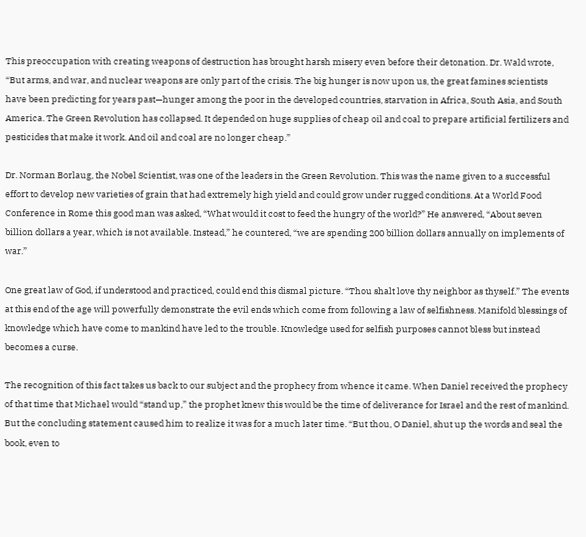This preoccupation with creating weapons of destruction has brought harsh misery even before their detonation. Dr. Wald wrote, “But arms, and war, and nuclear weapons are only part of the crisis. The big hunger is now upon us, the great famines scientists have been predicting for years past—hunger among the poor in the developed countries, starvation in Africa, South Asia, and South America. The Green Revolution has collapsed. It depended on huge supplies of cheap oil and coal to prepare artificial fertilizers and pesticides that make it work. And oil and coal are no longer cheap.”

Dr. Norman Borlaug, the Nobel Scientist, was one of the leaders in the Green Revolution. This was the name given to a successful effort to develop new varieties of grain that had extremely high yield and could grow under rugged conditions. At a World Food Conference in Rome this good man was asked, “What would it cost to feed the hungry of the world?” He answered, “About seven billion dollars a year, which is not available. Instead,” he countered, “we are spending 200 billion dollars annually on implements of war.”

One great law of God, if understood and practiced, could end this dismal picture. “Thou shalt love thy neighbor as thyself.” The events at this end of the age will powerfully demonstrate the evil ends which come from following a law of selfishness. Manifold blessings of knowledge which have come to mankind have led to the trouble. Knowledge used for selfish purposes cannot bless but instead becomes a curse.

The recognition of this fact takes us back to our subject and the prophecy from whence it came. When Daniel received the prophecy of that time that Michael would “stand up,” the prophet knew this would be the time of deliverance for Israel and the rest of mankind. But the concluding statement caused him to realize it was for a much later time. “But thou, O Daniel, shut up the words and seal the book, even to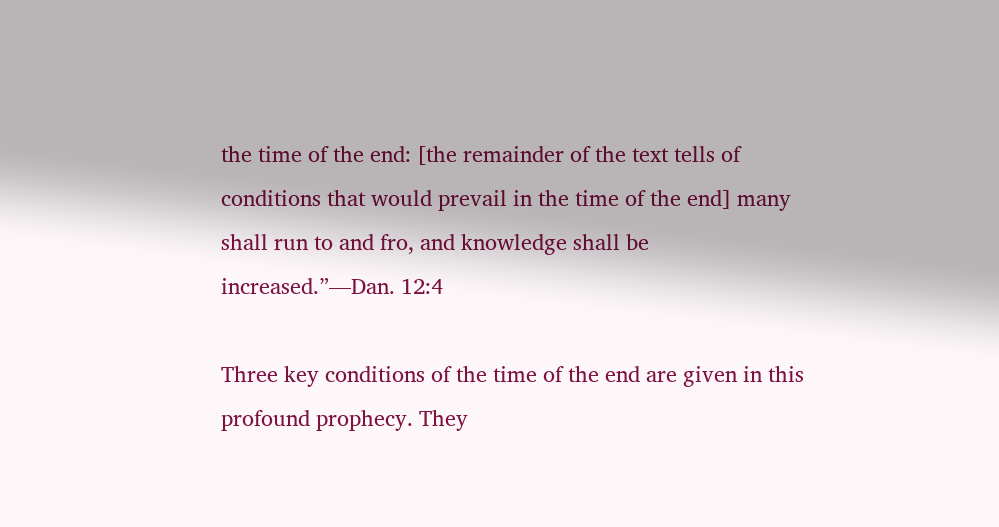the time of the end: [the remainder of the text tells of conditions that would prevail in the time of the end] many shall run to and fro, and knowledge shall be increased.”—Dan. 12:4

Three key conditions of the time of the end are given in this profound prophecy. They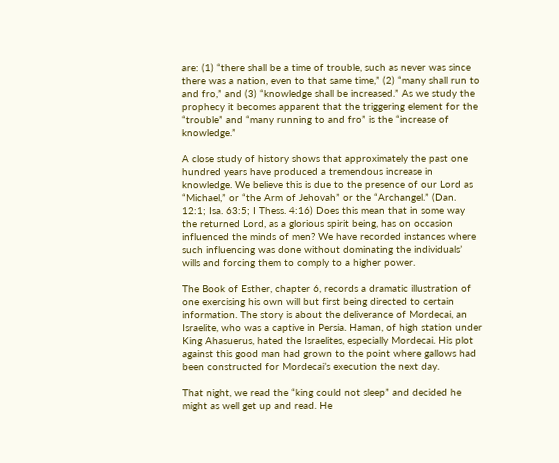are: (1) “there shall be a time of trouble, such as never was since there was a nation, even to that same time,” (2) “many shall run to and fro,” and (3) “knowledge shall be increased.” As we study the prophecy it becomes apparent that the triggering element for the “trouble” and “many running to and fro” is the “increase of knowledge.”

A close study of history shows that approximately the past one hundred years have produced a tremendous increase in knowledge. We believe this is due to the presence of our Lord as “Michael,” or “the Arm of Jehovah” or the “Archangel.” (Dan. 12:1; Isa. 63:5; I Thess. 4:16) Does this mean that in some way the returned Lord, as a glorious spirit being, has on occasion influenced the minds of men? We have recorded instances where such influencing was done without dominating the individuals’ wills and forcing them to comply to a higher power.

The Book of Esther, chapter 6, records a dramatic illustration of one exercising his own will but first being directed to certain information. The story is about the deliverance of Mordecai, an Israelite, who was a captive in Persia. Haman, of high station under King Ahasuerus, hated the Israelites, especially Mordecai. His plot against this good man had grown to the point where gallows had been constructed for Mordecai’s execution the next day.

That night, we read the “king could not sleep” and decided he might as well get up and read. He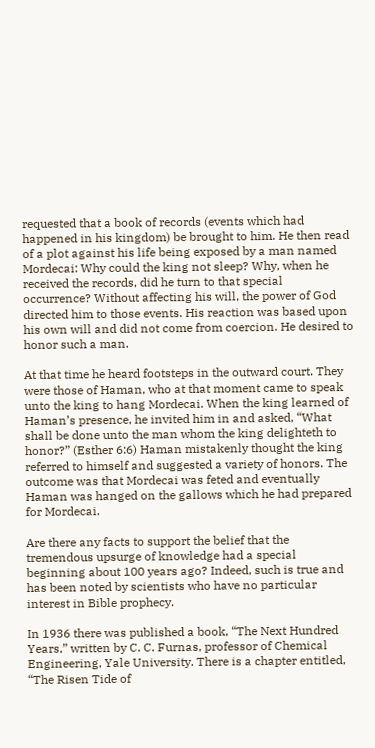requested that a book of records (events which had happened in his kingdom) be brought to him. He then read of a plot against his life being exposed by a man named Mordecai: Why could the king not sleep? Why, when he received the records, did he turn to that special occurrence? Without affecting his will, the power of God directed him to those events. His reaction was based upon his own will and did not come from coercion. He desired to honor such a man.

At that time he heard footsteps in the outward court. They were those of Haman, who at that moment came to speak unto the king to hang Mordecai. When the king learned of Haman’s presence, he invited him in and asked, “What shall be done unto the man whom the king delighteth to honor?” (Esther 6:6) Haman mistakenly thought the king referred to himself and suggested a variety of honors. The outcome was that Mordecai was feted and eventually Haman was hanged on the gallows which he had prepared for Mordecai.

Are there any facts to support the belief that the tremendous upsurge of knowledge had a special beginning about 100 years ago? Indeed, such is true and has been noted by scientists who have no particular interest in Bible prophecy.

In 1936 there was published a book, “The Next Hundred Years,” written by C. C. Furnas, professor of Chemical Engineering, Yale University. There is a chapter entitled, “The Risen Tide of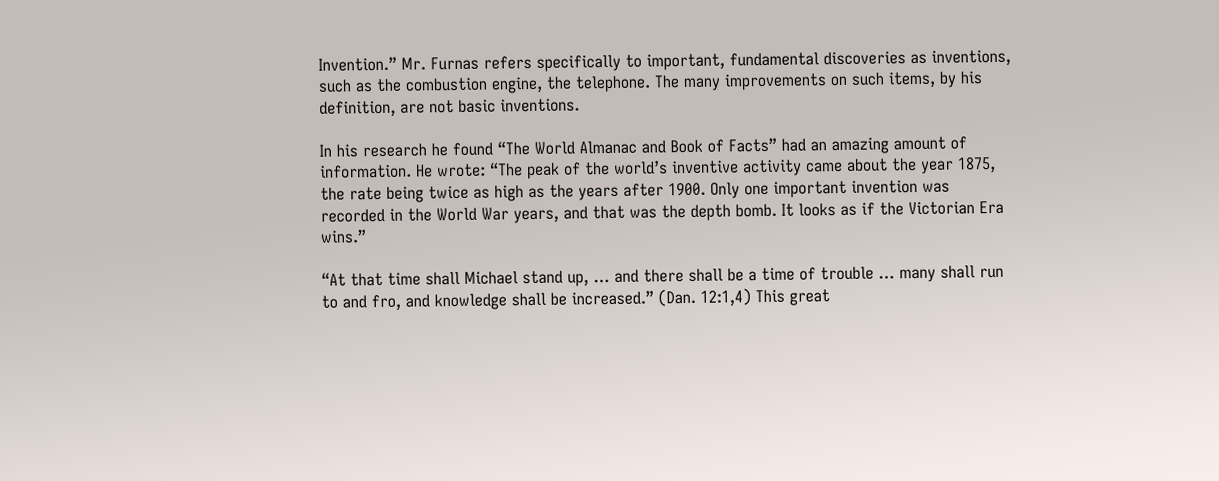Invention.” Mr. Furnas refers specifically to important, fundamental discoveries as inventions, such as the combustion engine, the telephone. The many improvements on such items, by his definition, are not basic inventions.

In his research he found “The World Almanac and Book of Facts” had an amazing amount of information. He wrote: “The peak of the world’s inventive activity came about the year 1875, the rate being twice as high as the years after 1900. Only one important invention was recorded in the World War years, and that was the depth bomb. It looks as if the Victorian Era wins.”

“At that time shall Michael stand up, … and there shall be a time of trouble … many shall run to and fro, and knowledge shall be increased.” (Dan. 12:1,4) This great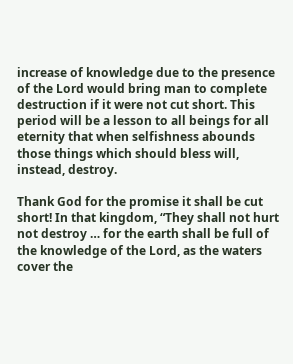increase of knowledge due to the presence of the Lord would bring man to complete destruction if it were not cut short. This period will be a lesson to all beings for all eternity that when selfishness abounds those things which should bless will, instead, destroy.

Thank God for the promise it shall be cut short! In that kingdom, “They shall not hurt not destroy … for the earth shall be full of the knowledge of the Lord, as the waters cover the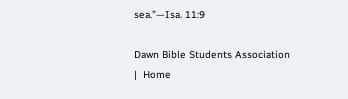sea.”—Isa. 11:9

Dawn Bible Students Association
|  Home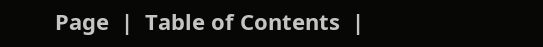Page  |  Table of Contents  |